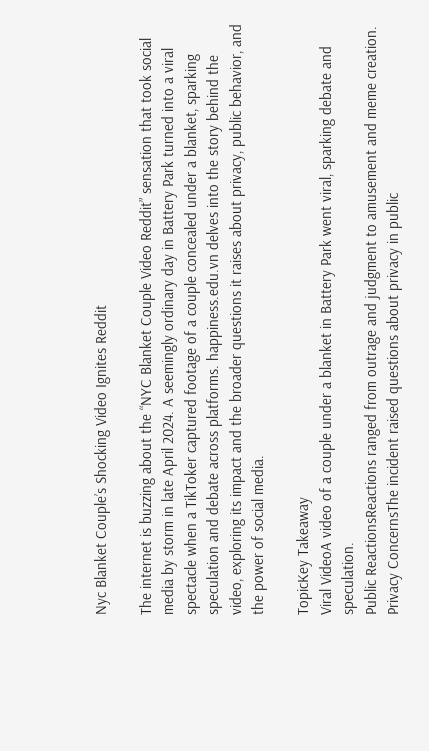Nyc Blanket Couple’s Shocking Video Ignites Reddit

The internet is buzzing about the “NYC Blanket Couple Video Reddit” sensation that took social media by storm in late April 2024. A seemingly ordinary day in Battery Park turned into a viral spectacle when a TikToker captured footage of a couple concealed under a blanket, sparking speculation and debate across platforms. happiness.edu.vn delves into the story behind the video, exploring its impact and the broader questions it raises about privacy, public behavior, and the power of social media.

TopicKey Takeaway
Viral VideoA video of a couple under a blanket in Battery Park went viral, sparking debate and speculation.
Public ReactionsReactions ranged from outrage and judgment to amusement and meme creation.
Privacy ConcernsThe incident raised questions about privacy in public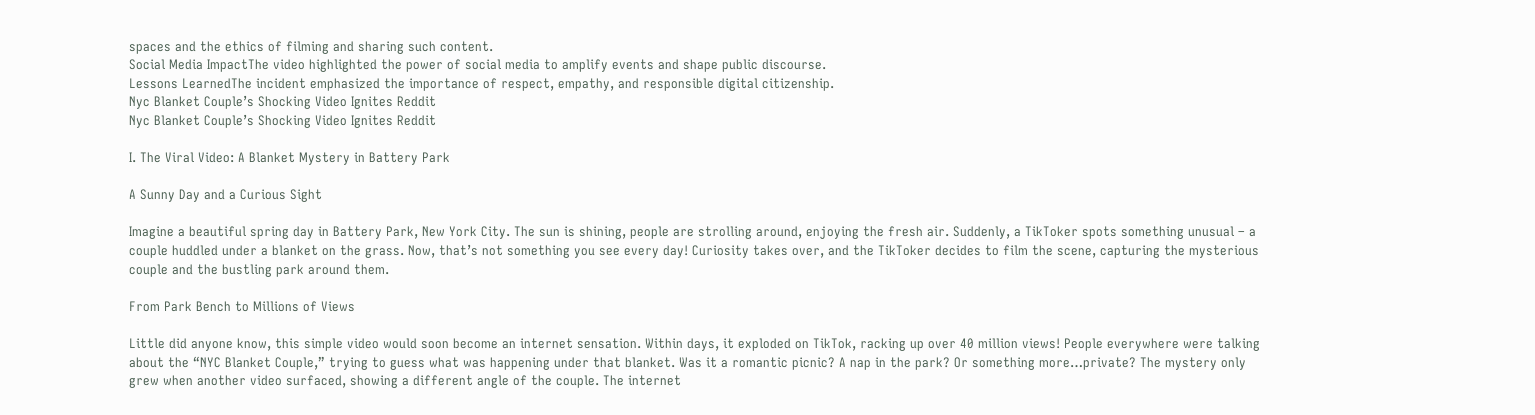spaces and the ethics of filming and sharing such content.
Social Media ImpactThe video highlighted the power of social media to amplify events and shape public discourse.
Lessons LearnedThe incident emphasized the importance of respect, empathy, and responsible digital citizenship.
Nyc Blanket Couple’s Shocking Video Ignites Reddit
Nyc Blanket Couple’s Shocking Video Ignites Reddit

I. The Viral Video: A Blanket Mystery in Battery Park

A Sunny Day and a Curious Sight

Imagine a beautiful spring day in Battery Park, New York City. The sun is shining, people are strolling around, enjoying the fresh air. Suddenly, a TikToker spots something unusual – a couple huddled under a blanket on the grass. Now, that’s not something you see every day! Curiosity takes over, and the TikToker decides to film the scene, capturing the mysterious couple and the bustling park around them.

From Park Bench to Millions of Views

Little did anyone know, this simple video would soon become an internet sensation. Within days, it exploded on TikTok, racking up over 40 million views! People everywhere were talking about the “NYC Blanket Couple,” trying to guess what was happening under that blanket. Was it a romantic picnic? A nap in the park? Or something more…private? The mystery only grew when another video surfaced, showing a different angle of the couple. The internet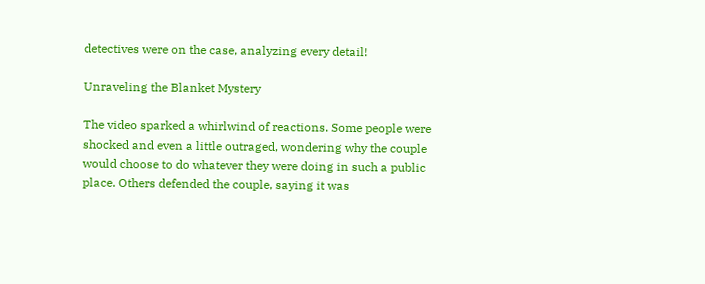detectives were on the case, analyzing every detail!

Unraveling the Blanket Mystery

The video sparked a whirlwind of reactions. Some people were shocked and even a little outraged, wondering why the couple would choose to do whatever they were doing in such a public place. Others defended the couple, saying it was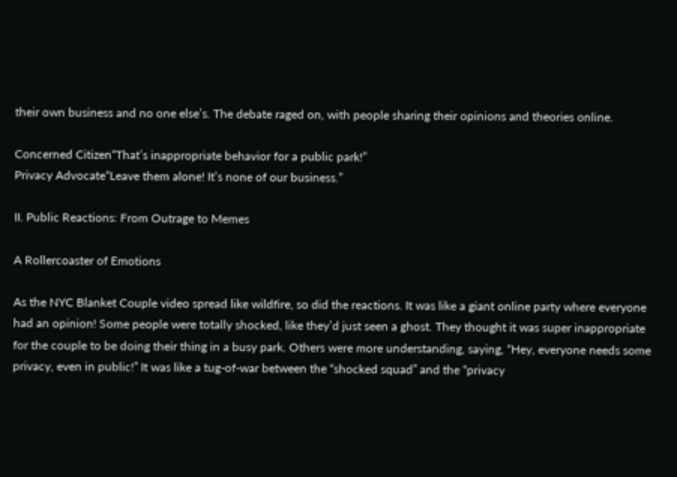their own business and no one else’s. The debate raged on, with people sharing their opinions and theories online.

Concerned Citizen“That’s inappropriate behavior for a public park!”
Privacy Advocate“Leave them alone! It’s none of our business.”

II. Public Reactions: From Outrage to Memes

A Rollercoaster of Emotions

As the NYC Blanket Couple video spread like wildfire, so did the reactions. It was like a giant online party where everyone had an opinion! Some people were totally shocked, like they’d just seen a ghost. They thought it was super inappropriate for the couple to be doing their thing in a busy park. Others were more understanding, saying, “Hey, everyone needs some privacy, even in public!” It was like a tug-of-war between the “shocked squad” and the “privacy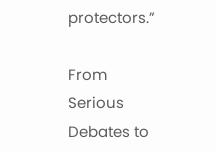protectors.”

From Serious Debates to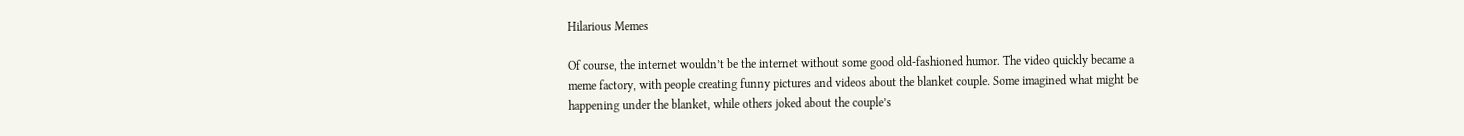Hilarious Memes

Of course, the internet wouldn’t be the internet without some good old-fashioned humor. The video quickly became a meme factory, with people creating funny pictures and videos about the blanket couple. Some imagined what might be happening under the blanket, while others joked about the couple’s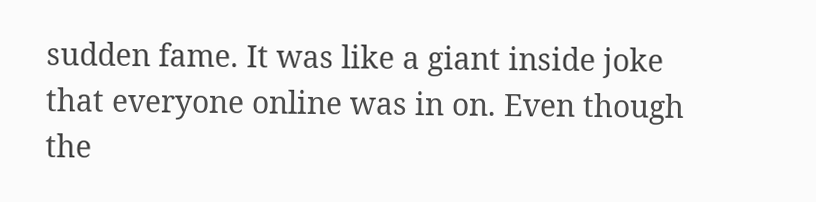sudden fame. It was like a giant inside joke that everyone online was in on. Even though the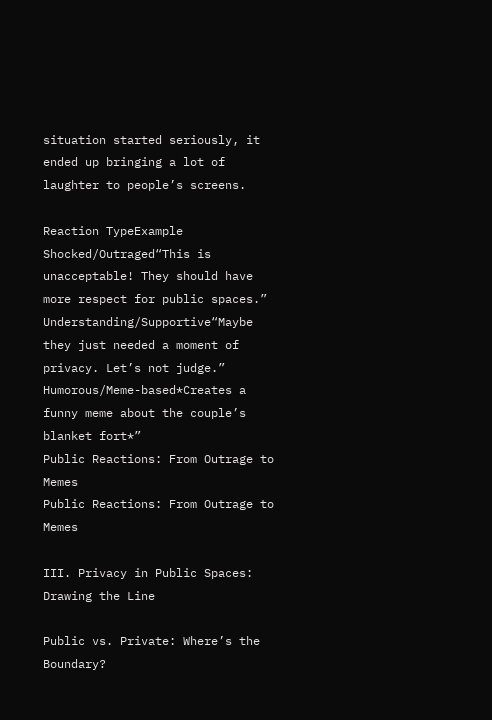situation started seriously, it ended up bringing a lot of laughter to people’s screens.

Reaction TypeExample
Shocked/Outraged“This is unacceptable! They should have more respect for public spaces.”
Understanding/Supportive“Maybe they just needed a moment of privacy. Let’s not judge.”
Humorous/Meme-based*Creates a funny meme about the couple’s blanket fort*”
Public Reactions: From Outrage to Memes
Public Reactions: From Outrage to Memes

III. Privacy in Public Spaces: Drawing the Line

Public vs. Private: Where’s the Boundary?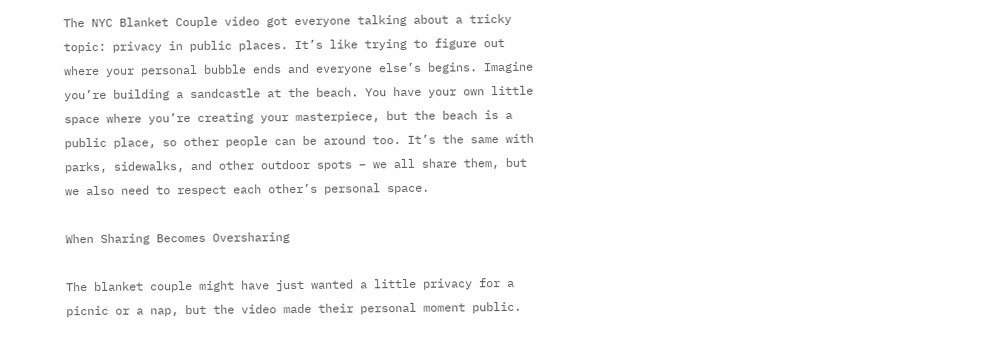The NYC Blanket Couple video got everyone talking about a tricky topic: privacy in public places. It’s like trying to figure out where your personal bubble ends and everyone else’s begins. Imagine you’re building a sandcastle at the beach. You have your own little space where you’re creating your masterpiece, but the beach is a public place, so other people can be around too. It’s the same with parks, sidewalks, and other outdoor spots – we all share them, but we also need to respect each other’s personal space.

When Sharing Becomes Oversharing

The blanket couple might have just wanted a little privacy for a picnic or a nap, but the video made their personal moment public.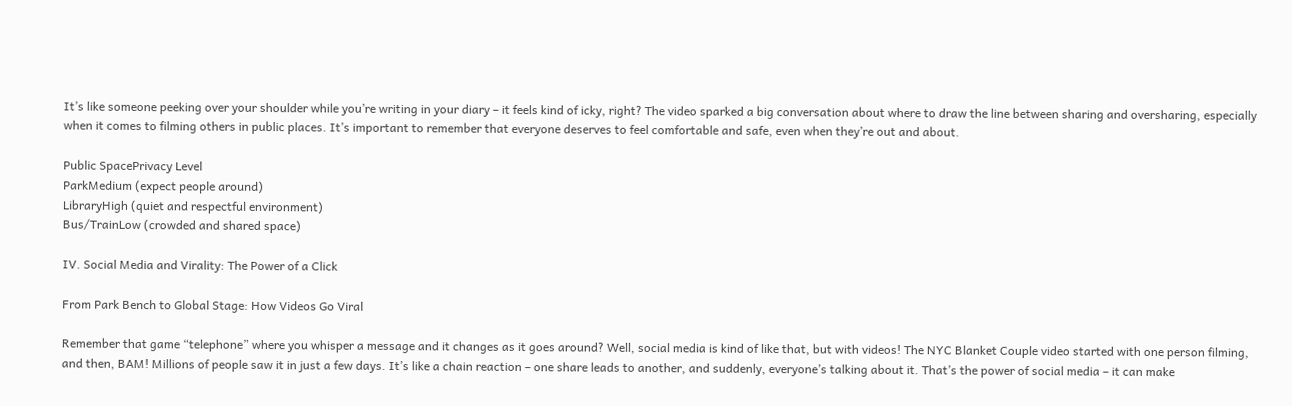It’s like someone peeking over your shoulder while you’re writing in your diary – it feels kind of icky, right? The video sparked a big conversation about where to draw the line between sharing and oversharing, especially when it comes to filming others in public places. It’s important to remember that everyone deserves to feel comfortable and safe, even when they’re out and about.

Public SpacePrivacy Level
ParkMedium (expect people around)
LibraryHigh (quiet and respectful environment)
Bus/TrainLow (crowded and shared space)

IV. Social Media and Virality: The Power of a Click

From Park Bench to Global Stage: How Videos Go Viral

Remember that game “telephone” where you whisper a message and it changes as it goes around? Well, social media is kind of like that, but with videos! The NYC Blanket Couple video started with one person filming, and then, BAM! Millions of people saw it in just a few days. It’s like a chain reaction – one share leads to another, and suddenly, everyone’s talking about it. That’s the power of social media – it can make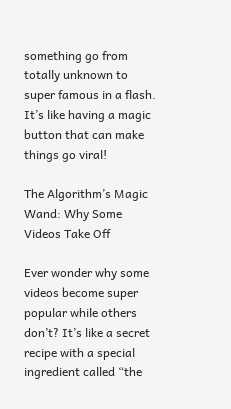something go from totally unknown to super famous in a flash. It’s like having a magic button that can make things go viral!

The Algorithm’s Magic Wand: Why Some Videos Take Off

Ever wonder why some videos become super popular while others don’t? It’s like a secret recipe with a special ingredient called “the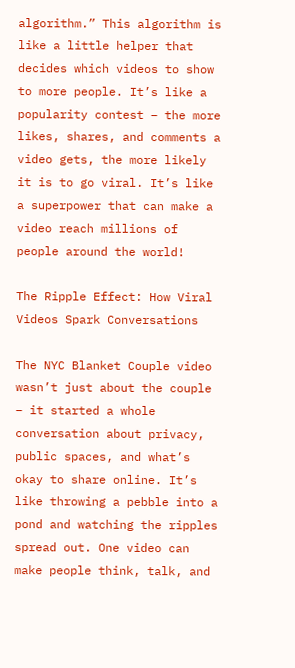algorithm.” This algorithm is like a little helper that decides which videos to show to more people. It’s like a popularity contest – the more likes, shares, and comments a video gets, the more likely it is to go viral. It’s like a superpower that can make a video reach millions of people around the world!

The Ripple Effect: How Viral Videos Spark Conversations

The NYC Blanket Couple video wasn’t just about the couple – it started a whole conversation about privacy, public spaces, and what’s okay to share online. It’s like throwing a pebble into a pond and watching the ripples spread out. One video can make people think, talk, and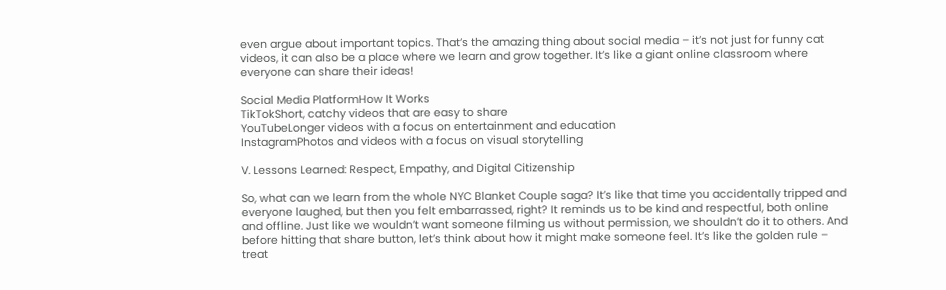even argue about important topics. That’s the amazing thing about social media – it’s not just for funny cat videos, it can also be a place where we learn and grow together. It’s like a giant online classroom where everyone can share their ideas!

Social Media PlatformHow It Works
TikTokShort, catchy videos that are easy to share
YouTubeLonger videos with a focus on entertainment and education
InstagramPhotos and videos with a focus on visual storytelling

V. Lessons Learned: Respect, Empathy, and Digital Citizenship

So, what can we learn from the whole NYC Blanket Couple saga? It’s like that time you accidentally tripped and everyone laughed, but then you felt embarrassed, right? It reminds us to be kind and respectful, both online and offline. Just like we wouldn’t want someone filming us without permission, we shouldn’t do it to others. And before hitting that share button, let’s think about how it might make someone feel. It’s like the golden rule – treat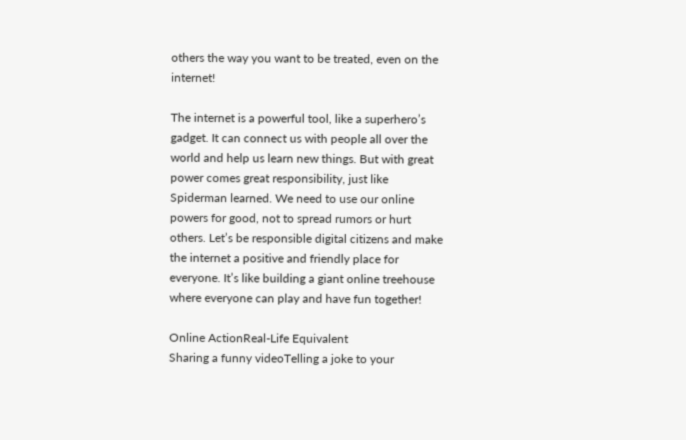others the way you want to be treated, even on the internet!

The internet is a powerful tool, like a superhero’s gadget. It can connect us with people all over the world and help us learn new things. But with great power comes great responsibility, just like Spiderman learned. We need to use our online powers for good, not to spread rumors or hurt others. Let’s be responsible digital citizens and make the internet a positive and friendly place for everyone. It’s like building a giant online treehouse where everyone can play and have fun together!

Online ActionReal-Life Equivalent
Sharing a funny videoTelling a joke to your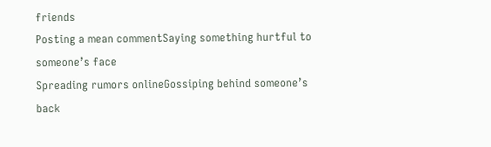friends
Posting a mean commentSaying something hurtful to someone’s face
Spreading rumors onlineGossiping behind someone’s back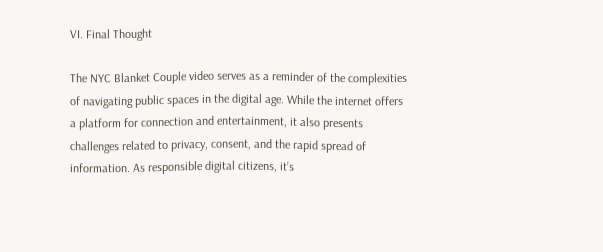VI. Final Thought

The NYC Blanket Couple video serves as a reminder of the complexities of navigating public spaces in the digital age. While the internet offers a platform for connection and entertainment, it also presents challenges related to privacy, consent, and the rapid spread of information. As responsible digital citizens, it’s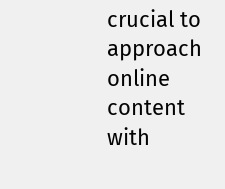crucial to approach online content with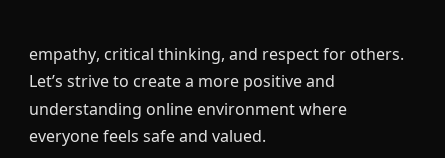empathy, critical thinking, and respect for others. Let’s strive to create a more positive and understanding online environment where everyone feels safe and valued.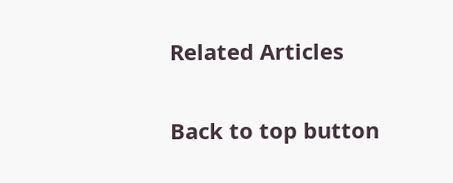Related Articles

Back to top button